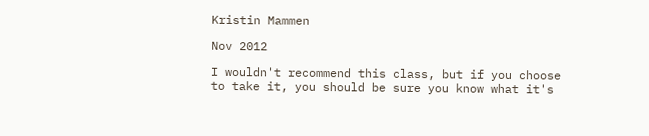Kristin Mammen

Nov 2012

I wouldn't recommend this class, but if you choose to take it, you should be sure you know what it's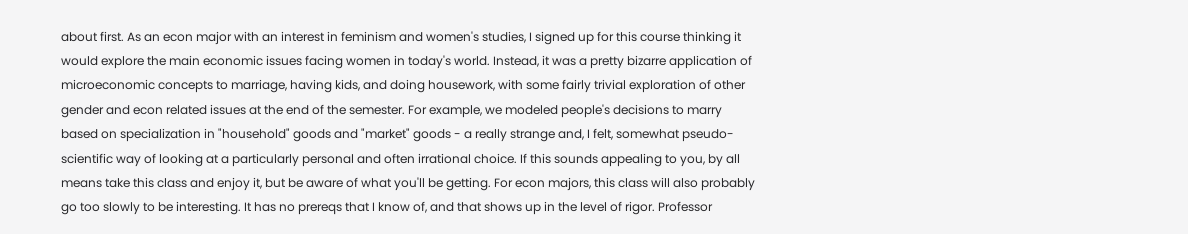about first. As an econ major with an interest in feminism and women's studies, I signed up for this course thinking it would explore the main economic issues facing women in today's world. Instead, it was a pretty bizarre application of microeconomic concepts to marriage, having kids, and doing housework, with some fairly trivial exploration of other gender and econ related issues at the end of the semester. For example, we modeled people's decisions to marry based on specialization in "household" goods and "market" goods - a really strange and, I felt, somewhat pseudo-scientific way of looking at a particularly personal and often irrational choice. If this sounds appealing to you, by all means take this class and enjoy it, but be aware of what you'll be getting. For econ majors, this class will also probably go too slowly to be interesting. It has no prereqs that I know of, and that shows up in the level of rigor. Professor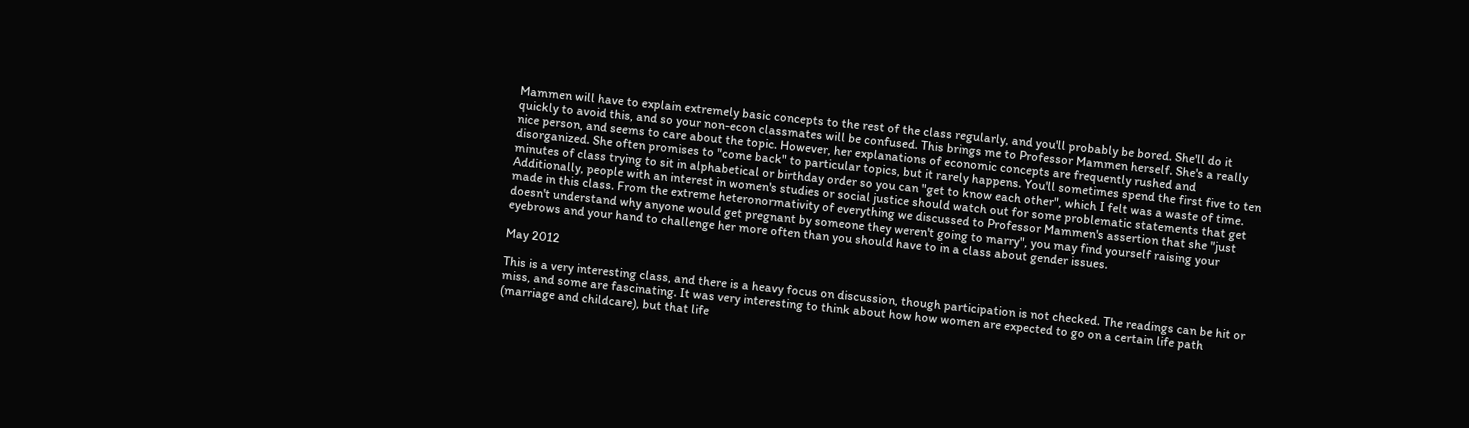Mammen will have to explain extremely basic concepts to the rest of the class regularly, and you'll probably be bored. She'll do it quickly to avoid this, and so your non-econ classmates will be confused. This brings me to Professor Mammen herself. She's a really nice person, and seems to care about the topic. However, her explanations of economic concepts are frequently rushed and disorganized. She often promises to "come back" to particular topics, but it rarely happens. You'll sometimes spend the first five to ten minutes of class trying to sit in alphabetical or birthday order so you can "get to know each other", which I felt was a waste of time. Additionally, people with an interest in women's studies or social justice should watch out for some problematic statements that get made in this class. From the extreme heteronormativity of everything we discussed to Professor Mammen's assertion that she "just doesn't understand why anyone would get pregnant by someone they weren't going to marry", you may find yourself raising your eyebrows and your hand to challenge her more often than you should have to in a class about gender issues.

May 2012

This is a very interesting class, and there is a heavy focus on discussion, though participation is not checked. The readings can be hit or miss, and some are fascinating. It was very interesting to think about how how women are expected to go on a certain life path (marriage and childcare), but that life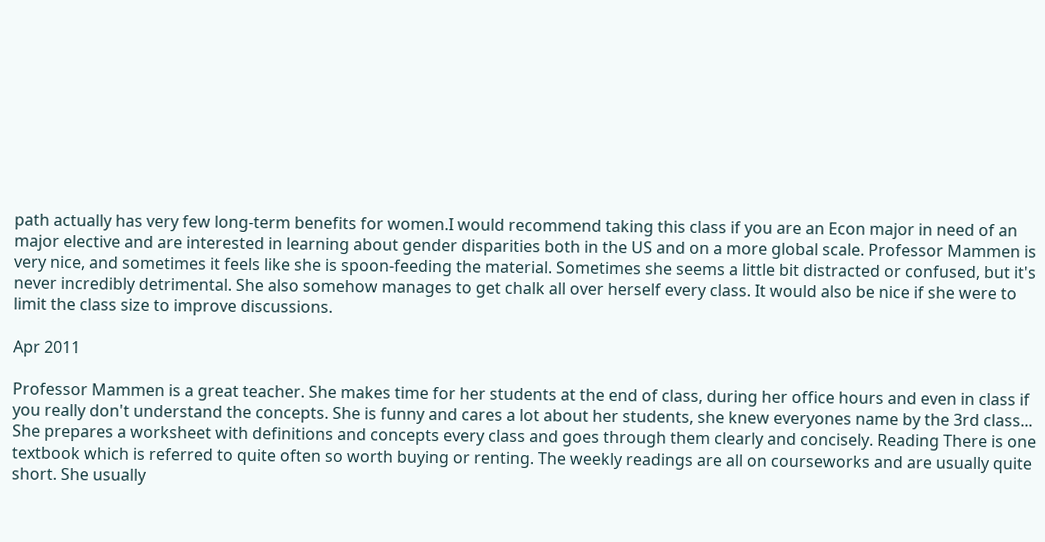path actually has very few long-term benefits for women.I would recommend taking this class if you are an Econ major in need of an major elective and are interested in learning about gender disparities both in the US and on a more global scale. Professor Mammen is very nice, and sometimes it feels like she is spoon-feeding the material. Sometimes she seems a little bit distracted or confused, but it's never incredibly detrimental. She also somehow manages to get chalk all over herself every class. It would also be nice if she were to limit the class size to improve discussions.

Apr 2011

Professor Mammen is a great teacher. She makes time for her students at the end of class, during her office hours and even in class if you really don't understand the concepts. She is funny and cares a lot about her students, she knew everyones name by the 3rd class... She prepares a worksheet with definitions and concepts every class and goes through them clearly and concisely. Reading There is one textbook which is referred to quite often so worth buying or renting. The weekly readings are all on courseworks and are usually quite short. She usually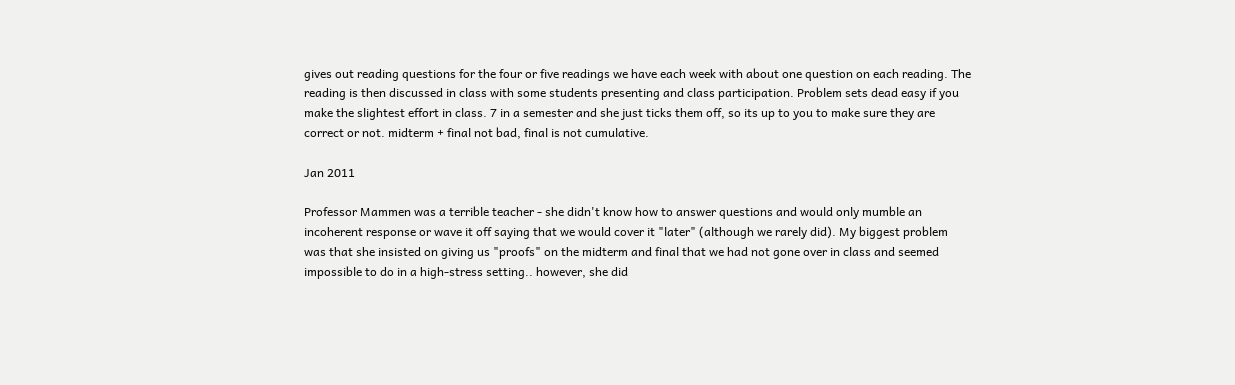gives out reading questions for the four or five readings we have each week with about one question on each reading. The reading is then discussed in class with some students presenting and class participation. Problem sets dead easy if you make the slightest effort in class. 7 in a semester and she just ticks them off, so its up to you to make sure they are correct or not. midterm + final not bad, final is not cumulative.

Jan 2011

Professor Mammen was a terrible teacher - she didn't know how to answer questions and would only mumble an incoherent response or wave it off saying that we would cover it "later" (although we rarely did). My biggest problem was that she insisted on giving us "proofs" on the midterm and final that we had not gone over in class and seemed impossible to do in a high-stress setting.. however, she did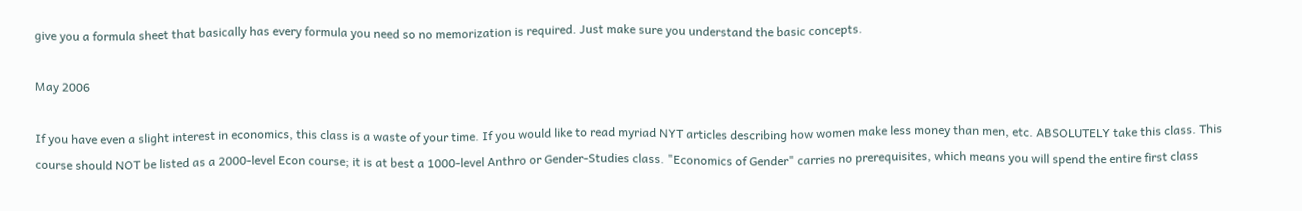give you a formula sheet that basically has every formula you need so no memorization is required. Just make sure you understand the basic concepts.

May 2006

If you have even a slight interest in economics, this class is a waste of your time. If you would like to read myriad NYT articles describing how women make less money than men, etc. ABSOLUTELY take this class. This course should NOT be listed as a 2000-level Econ course; it is at best a 1000-level Anthro or Gender-Studies class. "Economics of Gender" carries no prerequisites, which means you will spend the entire first class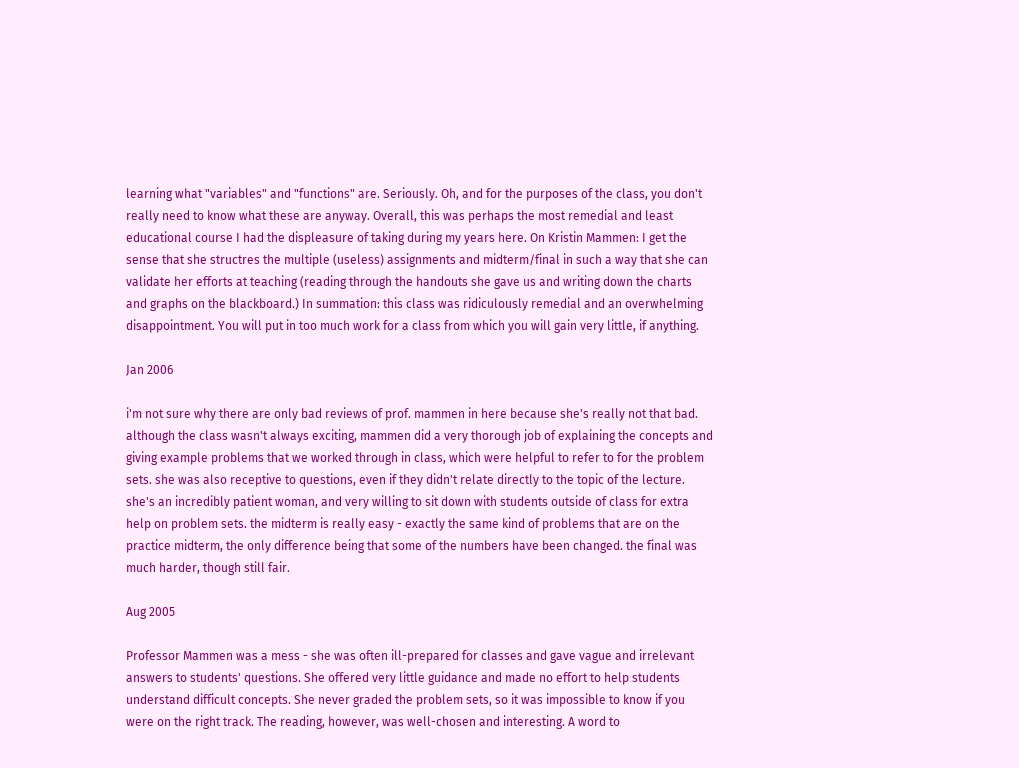learning what "variables" and "functions" are. Seriously. Oh, and for the purposes of the class, you don't really need to know what these are anyway. Overall, this was perhaps the most remedial and least educational course I had the displeasure of taking during my years here. On Kristin Mammen: I get the sense that she structres the multiple (useless) assignments and midterm/final in such a way that she can validate her efforts at teaching (reading through the handouts she gave us and writing down the charts and graphs on the blackboard.) In summation: this class was ridiculously remedial and an overwhelming disappointment. You will put in too much work for a class from which you will gain very little, if anything.

Jan 2006

i'm not sure why there are only bad reviews of prof. mammen in here because she's really not that bad. although the class wasn't always exciting, mammen did a very thorough job of explaining the concepts and giving example problems that we worked through in class, which were helpful to refer to for the problem sets. she was also receptive to questions, even if they didn't relate directly to the topic of the lecture. she's an incredibly patient woman, and very willing to sit down with students outside of class for extra help on problem sets. the midterm is really easy - exactly the same kind of problems that are on the practice midterm, the only difference being that some of the numbers have been changed. the final was much harder, though still fair.

Aug 2005

Professor Mammen was a mess - she was often ill-prepared for classes and gave vague and irrelevant answers to students' questions. She offered very little guidance and made no effort to help students understand difficult concepts. She never graded the problem sets, so it was impossible to know if you were on the right track. The reading, however, was well-chosen and interesting. A word to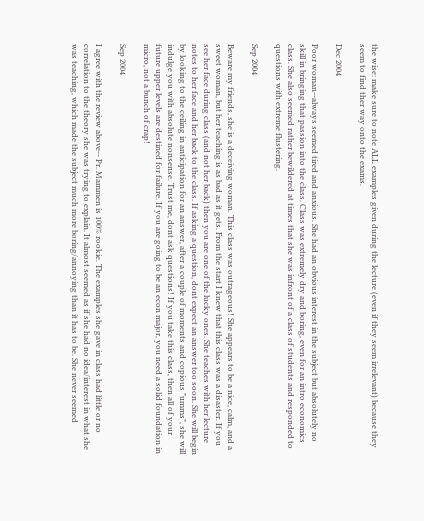the wise: make sure to note ALL examples given during the lecture (even if they seem irrelevant) because they seem to find ther way onto the exams.

Dec 2004

Poor woman--always seemed tired and anxious. She had an obvious interest in the subject but absolutely no skill in bringing that passion into the class. Class was extremely dry and boring, even for an intro economics class. She also seemed rather bewildered at times that she was infront of a class of students and responded to questions with extreme flustering.

Sep 2004

Beware my friends, she is a deceiving woman. This class was outrageous! She appears to be a nice, calm, and a sweet woman, but her teaching is as bad as it gets. From the start I knew that this class was a disaster. If you see her face during class (and not her back) then you are one of the lucky ones. She teaches with her lecture notes to her face and her back to the class. If asking a question, dont expect an answer too soon. She will begin by looking to the ceiling in anticipation for an answer, after a couple of moments and copious "umms", she will indulge you with absolute nonsense. Trust me, dont ask questions! If you take this class, then all of your future upper levels are destined for failure. If you are going to be an econ major, you need a solid foundation in micro, not a bunch of crap!

Sep 2004

I agree with the review above-- Pr. Mammen is 100% rookie. The examples she gave in class had little or no correlation to the theory she was trying to explain. It almost seemed as if she had no idea/interest in what she was teaching, which made the subject much more boring/annoying than it has to be. She never seemed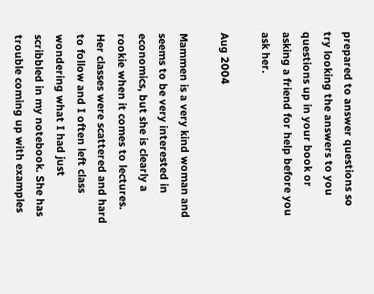prepared to answer questions so try looking the answers to you questions up in your book or asking a friend for help before you ask her.

Aug 2004

Mammen is a very kind woman and seems to be very interested in economics, but she is clearly a rookie when it comes to lectures. Her classes were scattered and hard to follow and I often left class wondering what I had just scribbled in my notebook. She has trouble coming up with examples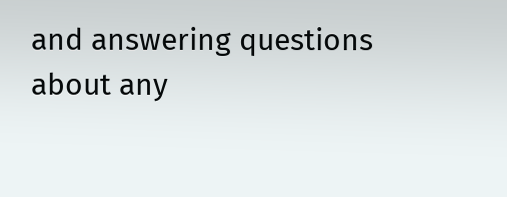and answering questions about any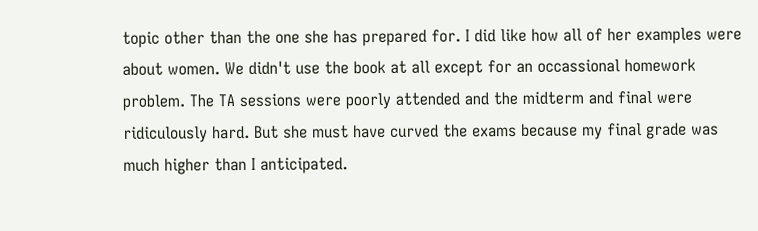topic other than the one she has prepared for. I did like how all of her examples were about women. We didn't use the book at all except for an occassional homework problem. The TA sessions were poorly attended and the midterm and final were ridiculously hard. But she must have curved the exams because my final grade was much higher than I anticipated.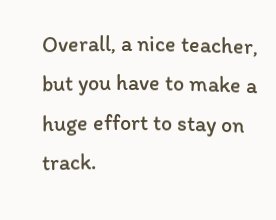Overall, a nice teacher, but you have to make a huge effort to stay on track.